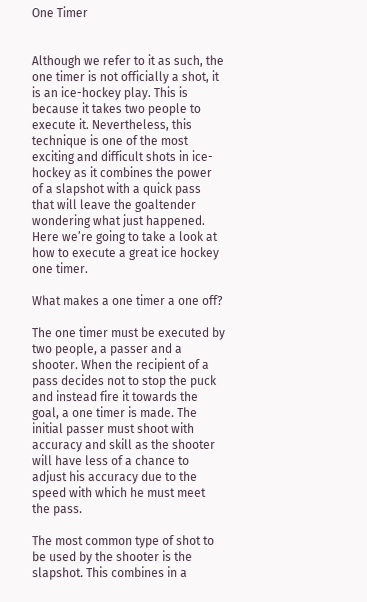One Timer


Although we refer to it as such, the one timer is not officially a shot, it is an ice-hockey play. This is because it takes two people to execute it. Nevertheless, this technique is one of the most exciting and difficult shots in ice-hockey as it combines the power of a slapshot with a quick pass that will leave the goaltender wondering what just happened. Here we’re going to take a look at how to execute a great ice hockey one timer.

What makes a one timer a one off?

The one timer must be executed by two people, a passer and a shooter. When the recipient of a pass decides not to stop the puck and instead fire it towards the goal, a one timer is made. The initial passer must shoot with accuracy and skill as the shooter will have less of a chance to adjust his accuracy due to the speed with which he must meet the pass.

The most common type of shot to be used by the shooter is the slapshot. This combines in a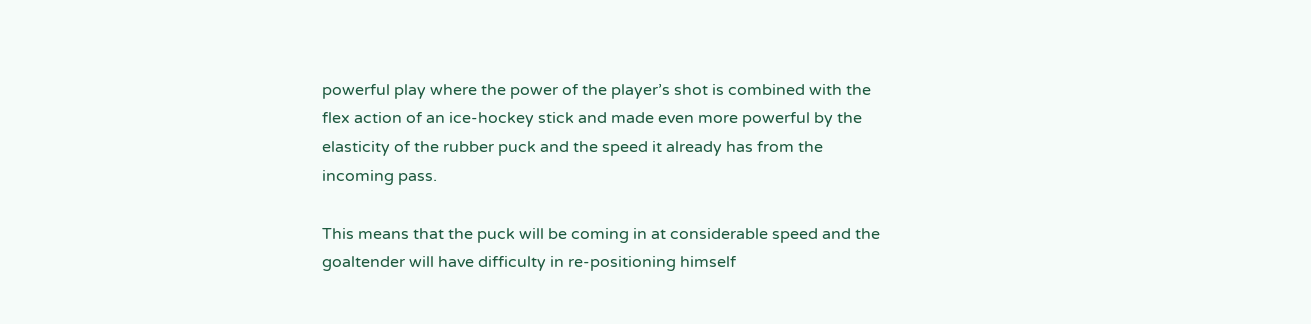powerful play where the power of the player’s shot is combined with the flex action of an ice-hockey stick and made even more powerful by the elasticity of the rubber puck and the speed it already has from the incoming pass.

This means that the puck will be coming in at considerable speed and the goaltender will have difficulty in re-positioning himself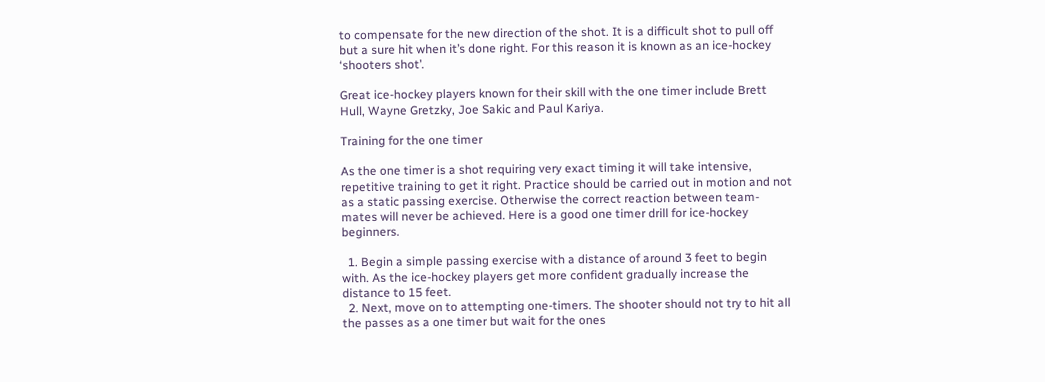to compensate for the new direction of the shot. It is a difficult shot to pull off but a sure hit when it’s done right. For this reason it is known as an ice-hockey ‘shooters shot’.

Great ice-hockey players known for their skill with the one timer include Brett Hull, Wayne Gretzky, Joe Sakic and Paul Kariya.

Training for the one timer

As the one timer is a shot requiring very exact timing it will take intensive, repetitive training to get it right. Practice should be carried out in motion and not as a static passing exercise. Otherwise the correct reaction between team-mates will never be achieved. Here is a good one timer drill for ice-hockey beginners.

  1. Begin a simple passing exercise with a distance of around 3 feet to begin with. As the ice-hockey players get more confident gradually increase the distance to 15 feet.
  2. Next, move on to attempting one-timers. The shooter should not try to hit all the passes as a one timer but wait for the ones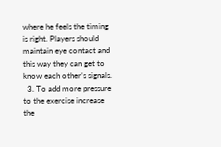where he feels the timing is right. Players should maintain eye contact and this way they can get to know each other’s signals.
  3. To add more pressure to the exercise increase the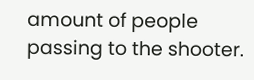amount of people passing to the shooter.